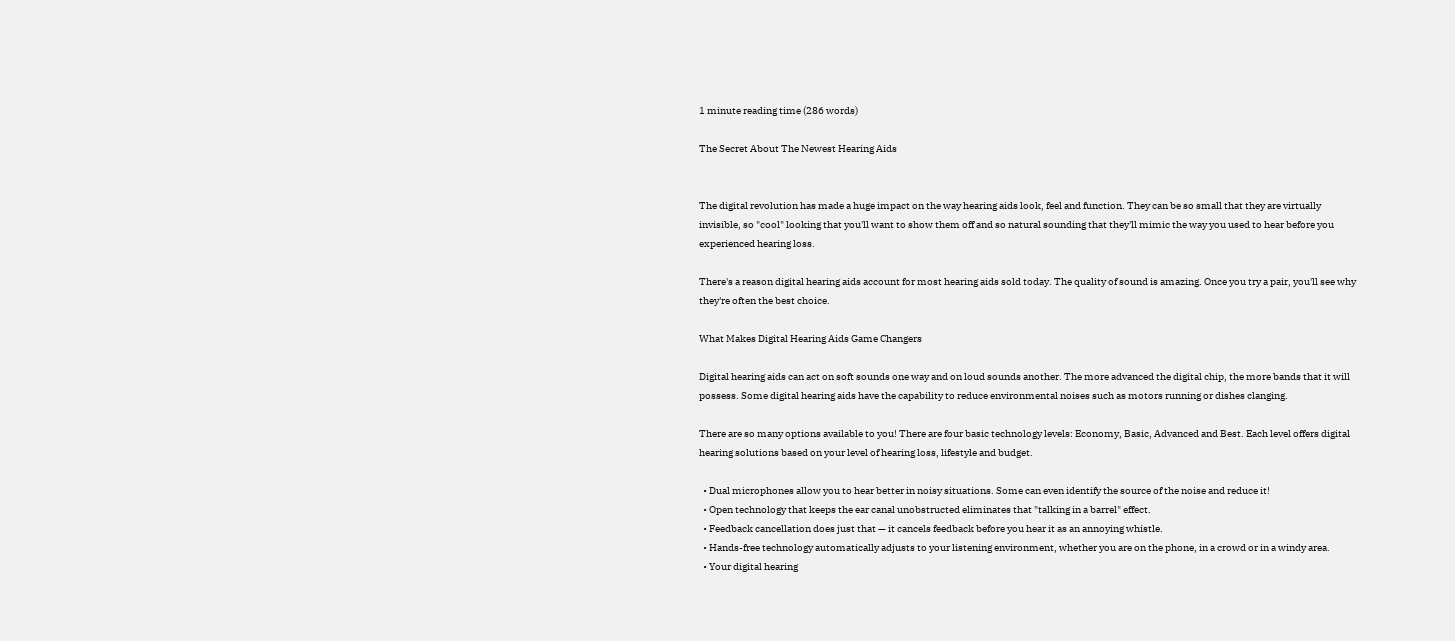1 minute reading time (286 words)

The Secret About The Newest Hearing Aids


The digital revolution has made a huge impact on the way hearing aids look, feel and function. They can be so small that they are virtually invisible, so "cool" looking that you'll want to show them off and so natural sounding that they'll mimic the way you used to hear before you experienced hearing loss.

There's a reason digital hearing aids account for most hearing aids sold today. The quality of sound is amazing. Once you try a pair, you'll see why they're often the best choice.

What Makes Digital Hearing Aids Game Changers

Digital hearing aids can act on soft sounds one way and on loud sounds another. The more advanced the digital chip, the more bands that it will possess. Some digital hearing aids have the capability to reduce environmental noises such as motors running or dishes clanging.

There are so many options available to you! There are four basic technology levels: Economy, Basic, Advanced and Best. Each level offers digital hearing solutions based on your level of hearing loss, lifestyle and budget.

  • Dual microphones allow you to hear better in noisy situations. Some can even identify the source of the noise and reduce it!
  • Open technology that keeps the ear canal unobstructed eliminates that "talking in a barrel" effect.
  • Feedback cancellation does just that — it cancels feedback before you hear it as an annoying whistle.
  • Hands-free technology automatically adjusts to your listening environment, whether you are on the phone, in a crowd or in a windy area.
  • Your digital hearing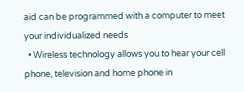aid can be programmed with a computer to meet your individualized needs
  • Wireless technology allows you to hear your cell phone, television and home phone in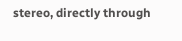stereo, directly through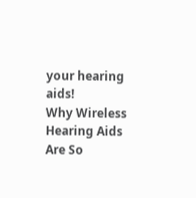your hearing aids!
Why Wireless Hearing Aids Are So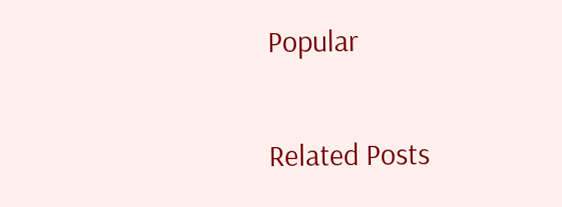Popular

Related Posts